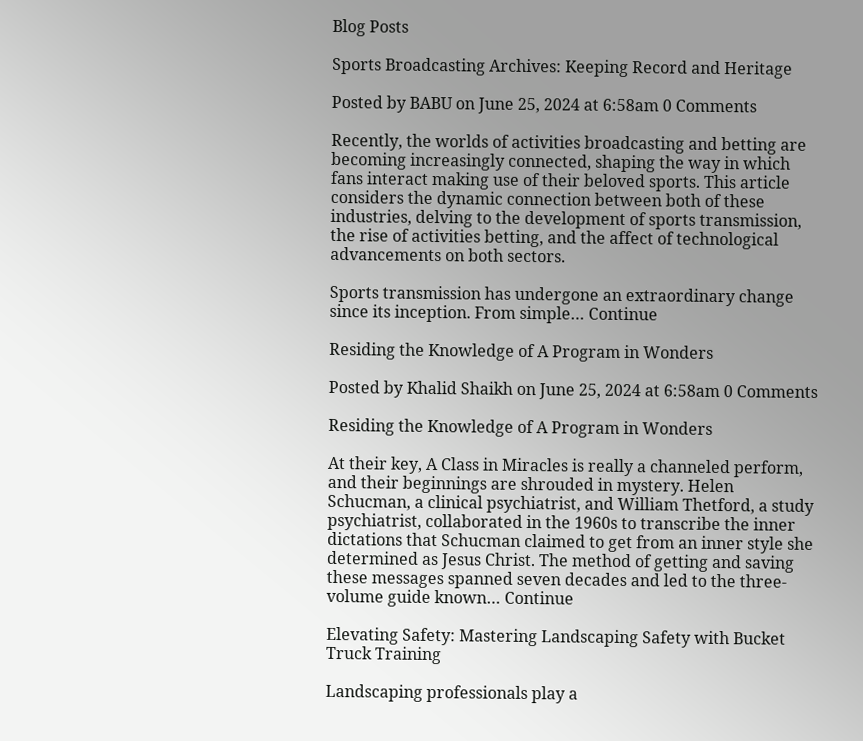Blog Posts

Sports Broadcasting Archives: Keeping Record and Heritage

Posted by BABU on June 25, 2024 at 6:58am 0 Comments

Recently, the worlds of activities broadcasting and betting are becoming increasingly connected, shaping the way in which fans interact making use of their beloved sports. This article considers the dynamic connection between both of these industries, delving to the development of sports transmission, the rise of activities betting, and the affect of technological advancements on both sectors.

Sports transmission has undergone an extraordinary change since its inception. From simple… Continue

Residing the Knowledge of A Program in Wonders

Posted by Khalid Shaikh on June 25, 2024 at 6:58am 0 Comments

Residing the Knowledge of A Program in Wonders

At their key, A Class in Miracles is really a channeled perform, and their beginnings are shrouded in mystery. Helen Schucman, a clinical psychiatrist, and William Thetford, a study psychiatrist, collaborated in the 1960s to transcribe the inner dictations that Schucman claimed to get from an inner style she determined as Jesus Christ. The method of getting and saving these messages spanned seven decades and led to the three-volume guide known… Continue

Elevating Safety: Mastering Landscaping Safety with Bucket Truck Training

Landscaping professionals play a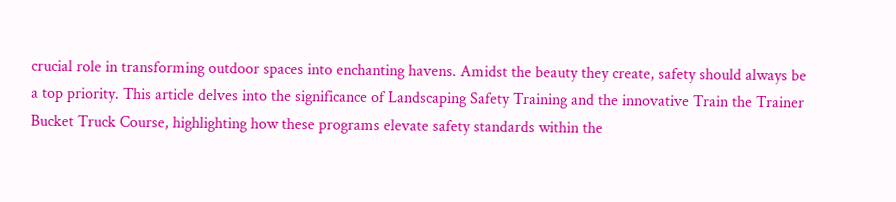crucial role in transforming outdoor spaces into enchanting havens. Amidst the beauty they create, safety should always be a top priority. This article delves into the significance of Landscaping Safety Training and the innovative Train the Trainer Bucket Truck Course, highlighting how these programs elevate safety standards within the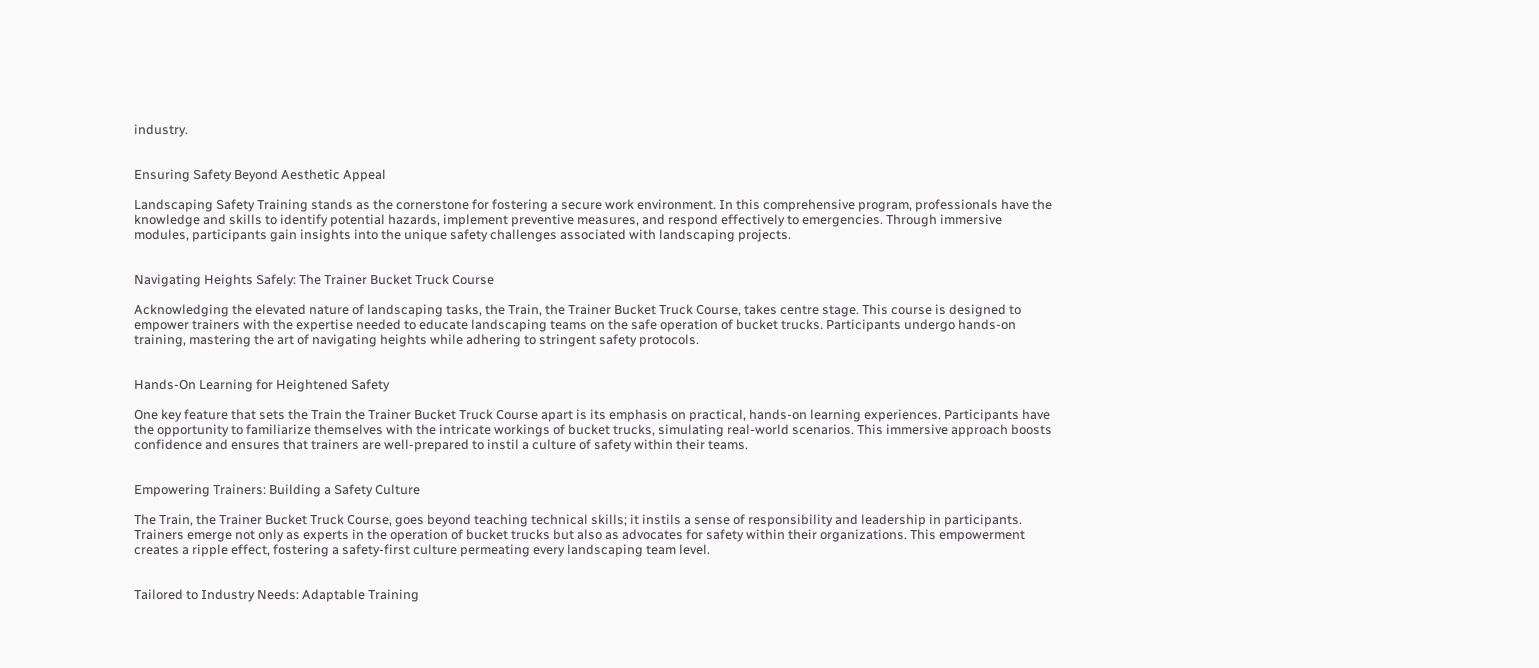industry.


Ensuring Safety Beyond Aesthetic Appeal

Landscaping Safety Training stands as the cornerstone for fostering a secure work environment. In this comprehensive program, professionals have the knowledge and skills to identify potential hazards, implement preventive measures, and respond effectively to emergencies. Through immersive modules, participants gain insights into the unique safety challenges associated with landscaping projects.


Navigating Heights Safely: The Trainer Bucket Truck Course

Acknowledging the elevated nature of landscaping tasks, the Train, the Trainer Bucket Truck Course, takes centre stage. This course is designed to empower trainers with the expertise needed to educate landscaping teams on the safe operation of bucket trucks. Participants undergo hands-on training, mastering the art of navigating heights while adhering to stringent safety protocols.


Hands-On Learning for Heightened Safety

One key feature that sets the Train the Trainer Bucket Truck Course apart is its emphasis on practical, hands-on learning experiences. Participants have the opportunity to familiarize themselves with the intricate workings of bucket trucks, simulating real-world scenarios. This immersive approach boosts confidence and ensures that trainers are well-prepared to instil a culture of safety within their teams.


Empowering Trainers: Building a Safety Culture

The Train, the Trainer Bucket Truck Course, goes beyond teaching technical skills; it instils a sense of responsibility and leadership in participants. Trainers emerge not only as experts in the operation of bucket trucks but also as advocates for safety within their organizations. This empowerment creates a ripple effect, fostering a safety-first culture permeating every landscaping team level.


Tailored to Industry Needs: Adaptable Training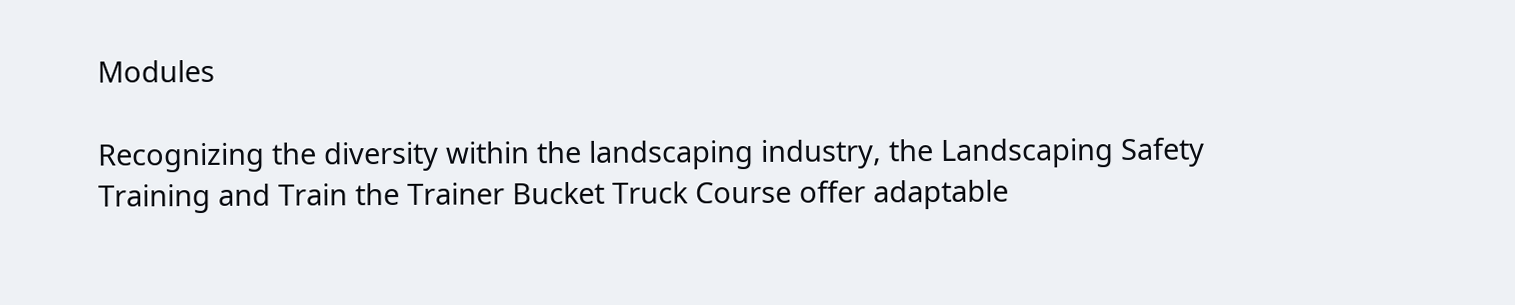Modules

Recognizing the diversity within the landscaping industry, the Landscaping Safety Training and Train the Trainer Bucket Truck Course offer adaptable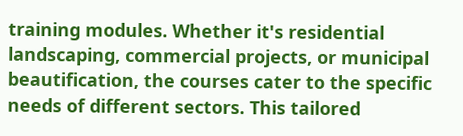training modules. Whether it's residential landscaping, commercial projects, or municipal beautification, the courses cater to the specific needs of different sectors. This tailored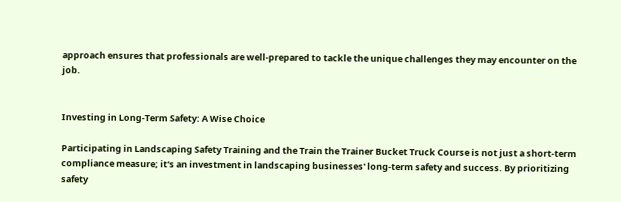approach ensures that professionals are well-prepared to tackle the unique challenges they may encounter on the job.


Investing in Long-Term Safety: A Wise Choice

Participating in Landscaping Safety Training and the Train the Trainer Bucket Truck Course is not just a short-term compliance measure; it's an investment in landscaping businesses' long-term safety and success. By prioritizing safety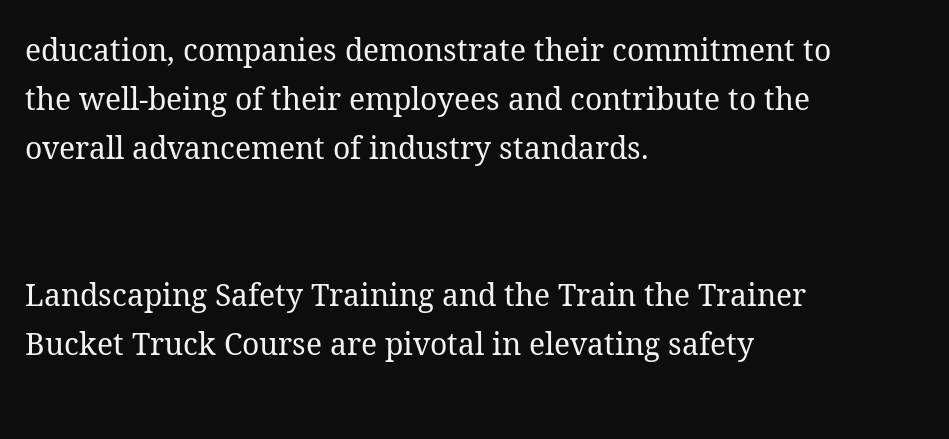education, companies demonstrate their commitment to the well-being of their employees and contribute to the overall advancement of industry standards.


Landscaping Safety Training and the Train the Trainer Bucket Truck Course are pivotal in elevating safety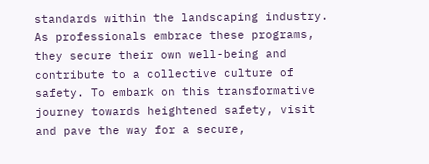standards within the landscaping industry. As professionals embrace these programs, they secure their own well-being and contribute to a collective culture of safety. To embark on this transformative journey towards heightened safety, visit and pave the way for a secure,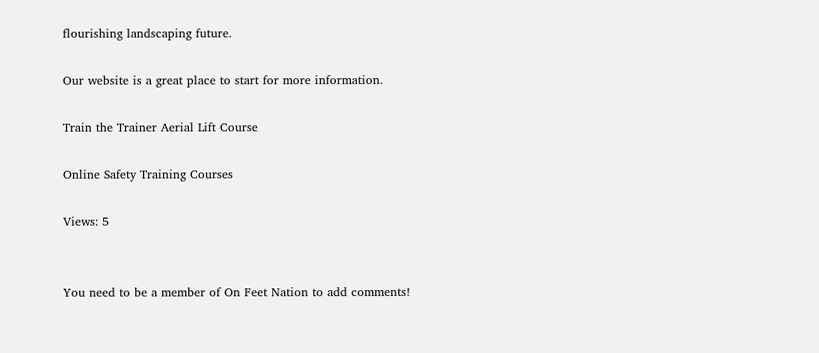flourishing landscaping future.

Our website is a great place to start for more information.

Train the Trainer Aerial Lift Course

Online Safety Training Courses

Views: 5


You need to be a member of On Feet Nation to add comments!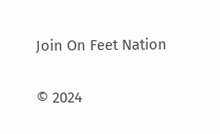Join On Feet Nation

© 2024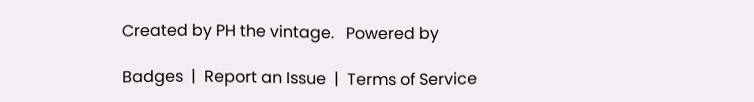Created by PH the vintage.   Powered by

Badges  |  Report an Issue  |  Terms of Service